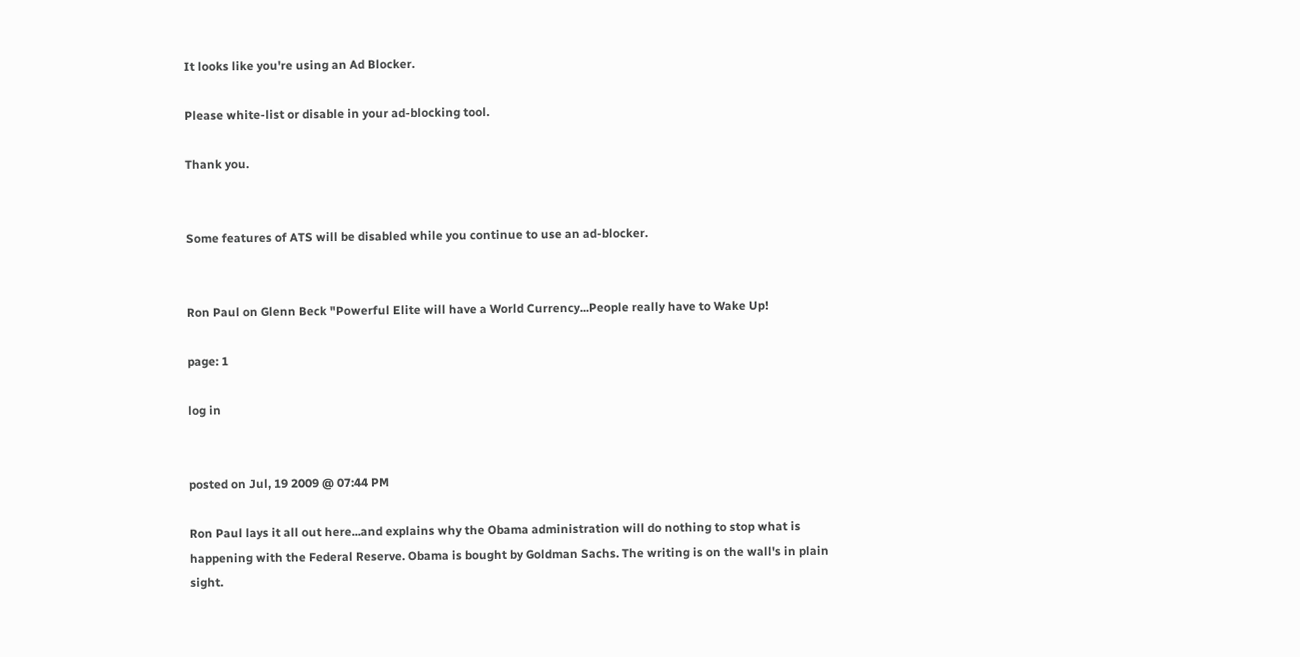It looks like you're using an Ad Blocker.

Please white-list or disable in your ad-blocking tool.

Thank you.


Some features of ATS will be disabled while you continue to use an ad-blocker.


Ron Paul on Glenn Beck "Powerful Elite will have a World Currency...People really have to Wake Up!

page: 1

log in


posted on Jul, 19 2009 @ 07:44 PM

Ron Paul lays it all out here...and explains why the Obama administration will do nothing to stop what is happening with the Federal Reserve. Obama is bought by Goldman Sachs. The writing is on the wall's in plain sight.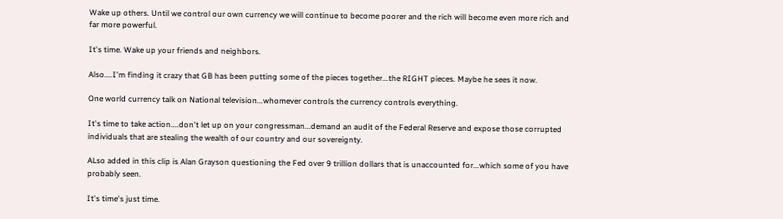Wake up others. Until we control our own currency we will continue to become poorer and the rich will become even more rich and far more powerful.

It's time. Wake up your friends and neighbors.

Also....I'm finding it crazy that GB has been putting some of the pieces together...the RIGHT pieces. Maybe he sees it now.

One world currency talk on National television...whomever controls the currency controls everything.

It's time to take action....don't let up on your congressman...demand an audit of the Federal Reserve and expose those corrupted individuals that are stealing the wealth of our country and our sovereignty.

ALso added in this clip is Alan Grayson questioning the Fed over 9 trillion dollars that is unaccounted for...which some of you have probably seen.

It's time's just time.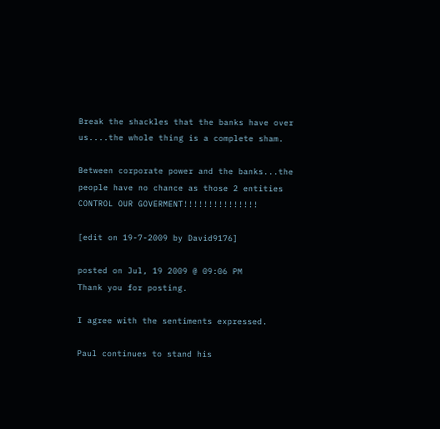Break the shackles that the banks have over us....the whole thing is a complete sham.

Between corporate power and the banks...the people have no chance as those 2 entities CONTROL OUR GOVERMENT!!!!!!!!!!!!!!!

[edit on 19-7-2009 by David9176]

posted on Jul, 19 2009 @ 09:06 PM
Thank you for posting.

I agree with the sentiments expressed.

Paul continues to stand his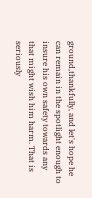ground,thankfully, and let's hope he can remain in the spotlight enough to insure his own safety towards any that might wish him harm. That is seriously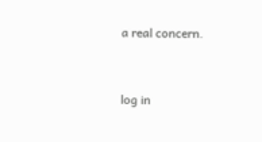a real concern.


log in